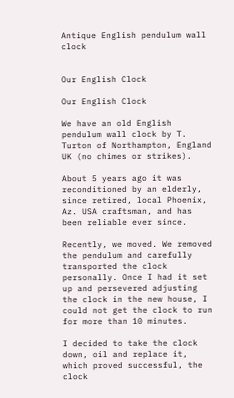Antique English pendulum wall clock


Our English Clock

Our English Clock

We have an old English pendulum wall clock by T. Turton of Northampton, England UK (no chimes or strikes).

About 5 years ago it was reconditioned by an elderly, since retired, local Phoenix, Az. USA craftsman, and has been reliable ever since.

Recently, we moved. We removed the pendulum and carefully transported the clock personally. Once I had it set up and persevered adjusting the clock in the new house, I could not get the clock to run for more than 10 minutes.

I decided to take the clock down, oil and replace it, which proved successful, the clock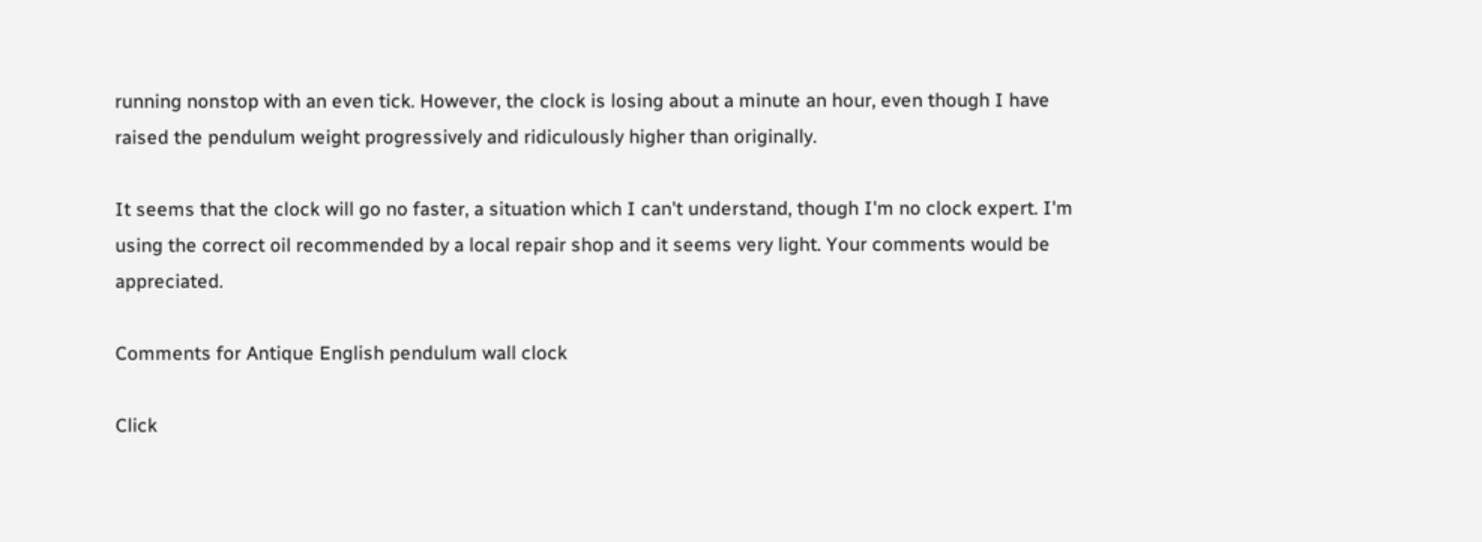running nonstop with an even tick. However, the clock is losing about a minute an hour, even though I have raised the pendulum weight progressively and ridiculously higher than originally.

It seems that the clock will go no faster, a situation which I can't understand, though I'm no clock expert. I'm using the correct oil recommended by a local repair shop and it seems very light. Your comments would be appreciated.

Comments for Antique English pendulum wall clock

Click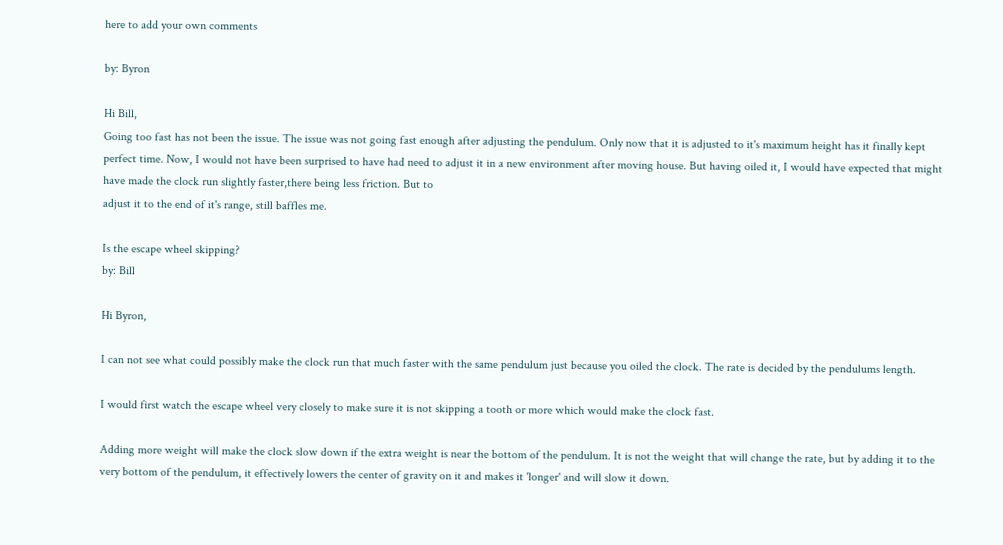here to add your own comments

by: Byron

Hi Bill,
Going too fast has not been the issue. The issue was not going fast enough after adjusting the pendulum. Only now that it is adjusted to it's maximum height has it finally kept perfect time. Now, I would not have been surprised to have had need to adjust it in a new environment after moving house. But having oiled it, I would have expected that might have made the clock run slightly faster,there being less friction. But to
adjust it to the end of it's range, still baffles me.

Is the escape wheel skipping?
by: Bill

Hi Byron,

I can not see what could possibly make the clock run that much faster with the same pendulum just because you oiled the clock. The rate is decided by the pendulums length.

I would first watch the escape wheel very closely to make sure it is not skipping a tooth or more which would make the clock fast.

Adding more weight will make the clock slow down if the extra weight is near the bottom of the pendulum. It is not the weight that will change the rate, but by adding it to the very bottom of the pendulum, it effectively lowers the center of gravity on it and makes it 'longer' and will slow it down.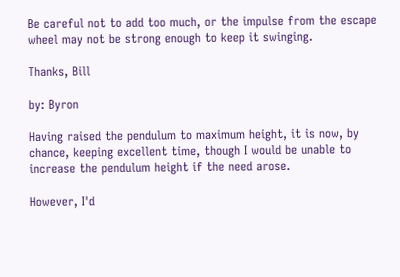Be careful not to add too much, or the impulse from the escape wheel may not be strong enough to keep it swinging.

Thanks, Bill

by: Byron

Having raised the pendulum to maximum height, it is now, by chance, keeping excellent time, though I would be unable to increase the pendulum height if the need arose.

However, I'd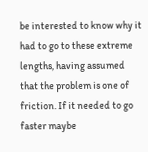be interested to know why it had to go to these extreme lengths, having assumed that the problem is one of friction. If it needed to go faster maybe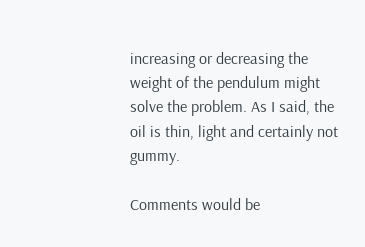increasing or decreasing the weight of the pendulum might solve the problem. As I said, the oil is thin, light and certainly not gummy.

Comments would be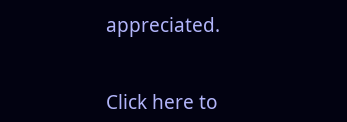appreciated.


Click here to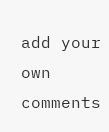add your own comments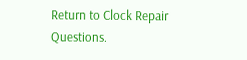Return to Clock Repair Questions.